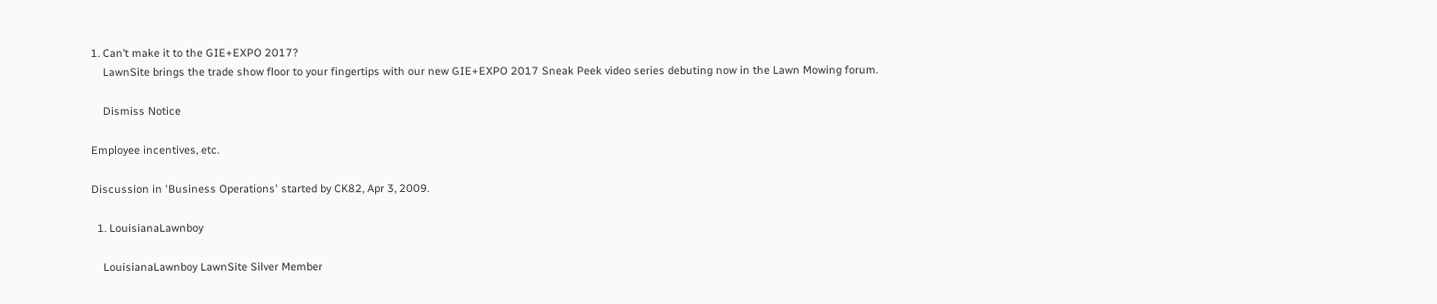1. Can’t make it to the GIE+EXPO 2017?
    LawnSite brings the trade show floor to your fingertips with our new GIE+EXPO 2017 Sneak Peek video series debuting now in the Lawn Mowing forum.

    Dismiss Notice

Employee incentives, etc.

Discussion in 'Business Operations' started by CK82, Apr 3, 2009.

  1. LouisianaLawnboy

    LouisianaLawnboy LawnSite Silver Member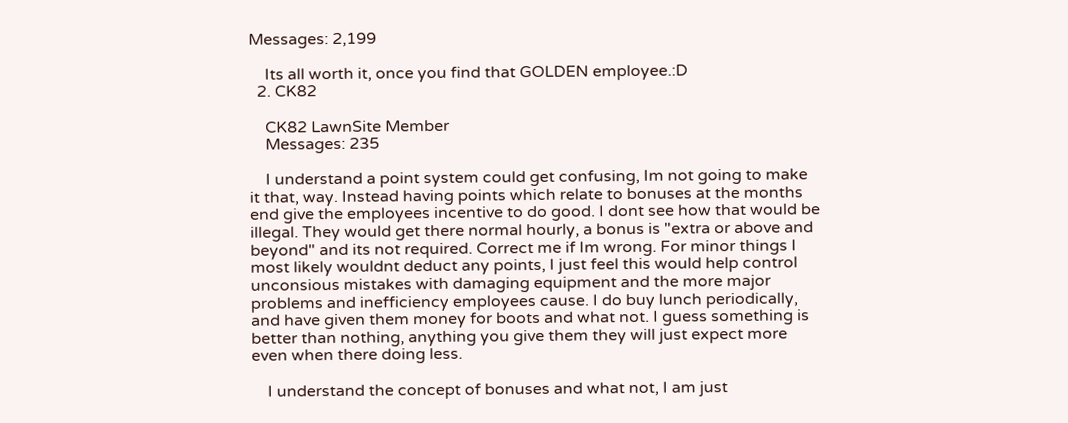Messages: 2,199

    Its all worth it, once you find that GOLDEN employee.:D
  2. CK82

    CK82 LawnSite Member
    Messages: 235

    I understand a point system could get confusing, Im not going to make it that, way. Instead having points which relate to bonuses at the months end give the employees incentive to do good. I dont see how that would be illegal. They would get there normal hourly, a bonus is "extra or above and beyond" and its not required. Correct me if Im wrong. For minor things I most likely wouldnt deduct any points, I just feel this would help control unconsious mistakes with damaging equipment and the more major problems and inefficiency employees cause. I do buy lunch periodically, and have given them money for boots and what not. I guess something is better than nothing, anything you give them they will just expect more even when there doing less.

    I understand the concept of bonuses and what not, I am just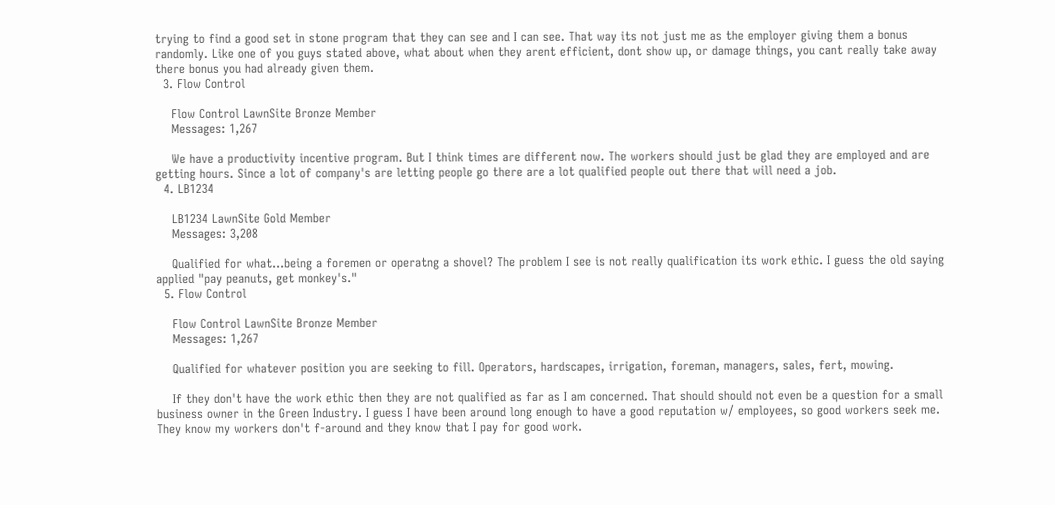trying to find a good set in stone program that they can see and I can see. That way its not just me as the employer giving them a bonus randomly. Like one of you guys stated above, what about when they arent efficient, dont show up, or damage things, you cant really take away there bonus you had already given them.
  3. Flow Control

    Flow Control LawnSite Bronze Member
    Messages: 1,267

    We have a productivity incentive program. But I think times are different now. The workers should just be glad they are employed and are getting hours. Since a lot of company's are letting people go there are a lot qualified people out there that will need a job.
  4. LB1234

    LB1234 LawnSite Gold Member
    Messages: 3,208

    Qualified for what...being a foremen or operatng a shovel? The problem I see is not really qualification its work ethic. I guess the old saying applied "pay peanuts, get monkey's."
  5. Flow Control

    Flow Control LawnSite Bronze Member
    Messages: 1,267

    Qualified for whatever position you are seeking to fill. Operators, hardscapes, irrigation, foreman, managers, sales, fert, mowing.

    If they don't have the work ethic then they are not qualified as far as I am concerned. That should should not even be a question for a small business owner in the Green Industry. I guess I have been around long enough to have a good reputation w/ employees, so good workers seek me. They know my workers don't f-around and they know that I pay for good work.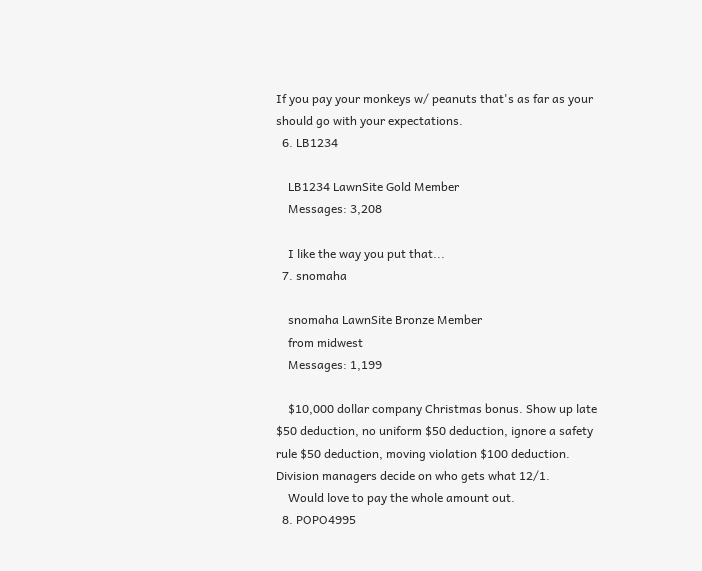If you pay your monkeys w/ peanuts that's as far as your should go with your expectations.
  6. LB1234

    LB1234 LawnSite Gold Member
    Messages: 3,208

    I like the way you put that...
  7. snomaha

    snomaha LawnSite Bronze Member
    from midwest
    Messages: 1,199

    $10,000 dollar company Christmas bonus. Show up late $50 deduction, no uniform $50 deduction, ignore a safety rule $50 deduction, moving violation $100 deduction. Division managers decide on who gets what 12/1.
    Would love to pay the whole amount out.
  8. POPO4995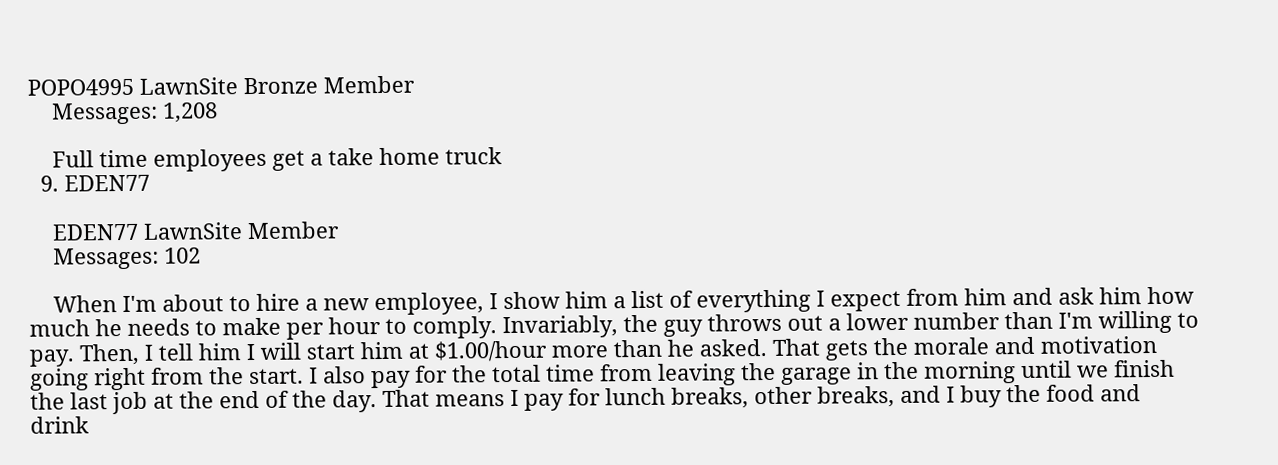POPO4995 LawnSite Bronze Member
    Messages: 1,208

    Full time employees get a take home truck
  9. EDEN77

    EDEN77 LawnSite Member
    Messages: 102

    When I'm about to hire a new employee, I show him a list of everything I expect from him and ask him how much he needs to make per hour to comply. Invariably, the guy throws out a lower number than I'm willing to pay. Then, I tell him I will start him at $1.00/hour more than he asked. That gets the morale and motivation going right from the start. I also pay for the total time from leaving the garage in the morning until we finish the last job at the end of the day. That means I pay for lunch breaks, other breaks, and I buy the food and drink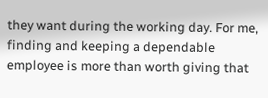they want during the working day. For me, finding and keeping a dependable employee is more than worth giving that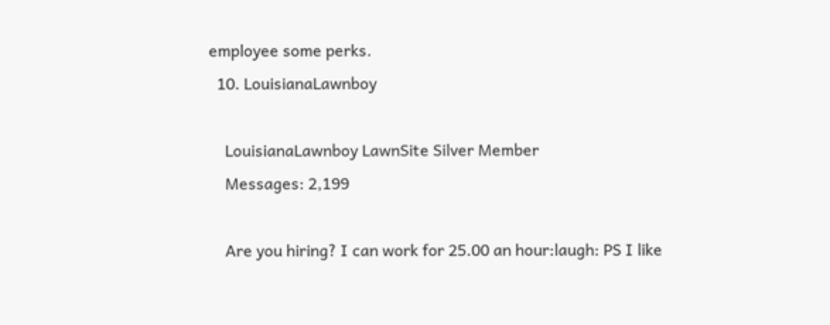employee some perks.
  10. LouisianaLawnboy

    LouisianaLawnboy LawnSite Silver Member
    Messages: 2,199

    Are you hiring? I can work for 25.00 an hour:laugh: PS I like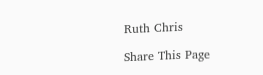Ruth Chris

Share This Page